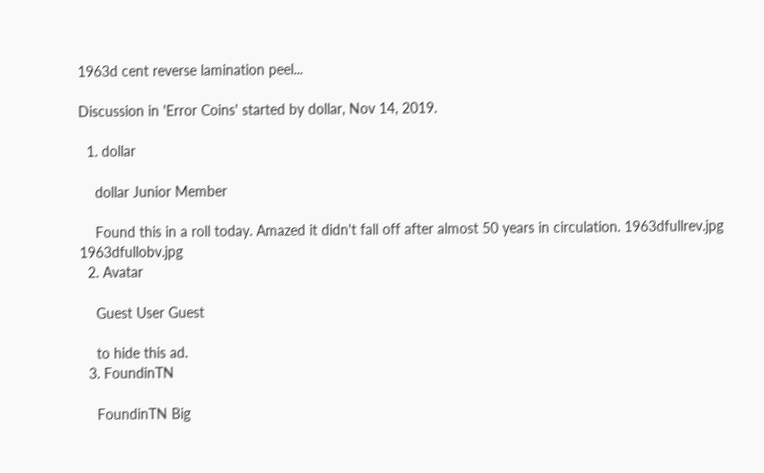1963d cent reverse lamination peel...

Discussion in 'Error Coins' started by dollar, Nov 14, 2019.

  1. dollar

    dollar Junior Member

    Found this in a roll today. Amazed it didn't fall off after almost 50 years in circulation. 1963dfullrev.jpg 1963dfullobv.jpg
  2. Avatar

    Guest User Guest

    to hide this ad.
  3. FoundinTN

    FoundinTN Big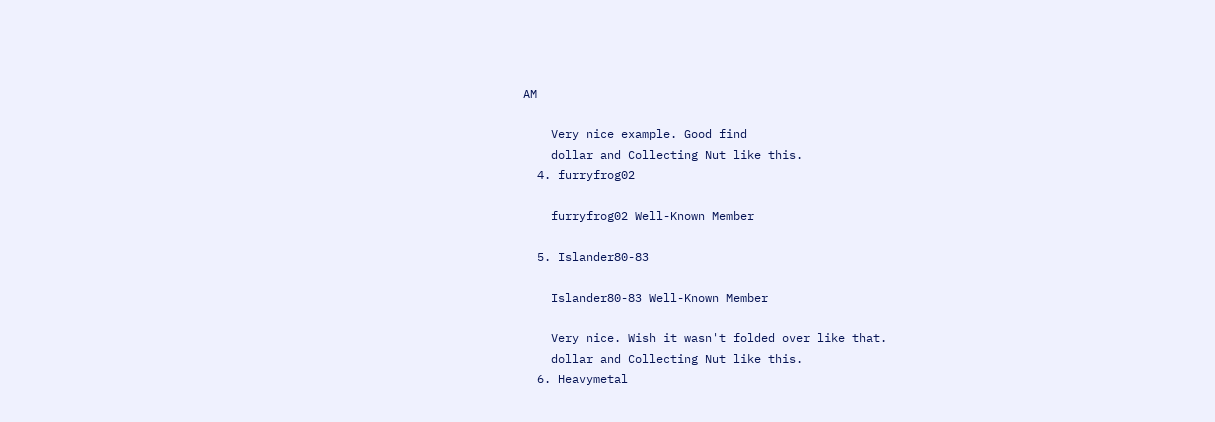AM

    Very nice example. Good find
    dollar and Collecting Nut like this.
  4. furryfrog02

    furryfrog02 Well-Known Member

  5. Islander80-83

    Islander80-83 Well-Known Member

    Very nice. Wish it wasn't folded over like that.
    dollar and Collecting Nut like this.
  6. Heavymetal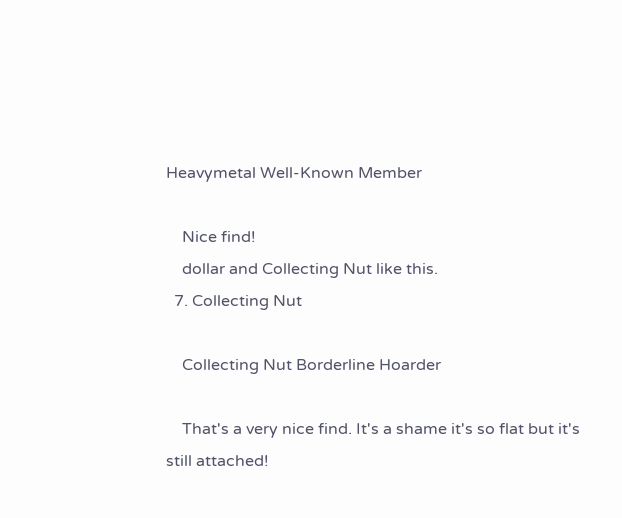Heavymetal Well-Known Member

    Nice find!
    dollar and Collecting Nut like this.
  7. Collecting Nut

    Collecting Nut Borderline Hoarder

    That's a very nice find. It's a shame it's so flat but it's still attached!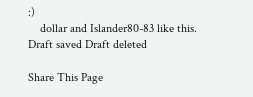:)
    dollar and Islander80-83 like this.
Draft saved Draft deleted

Share This Page